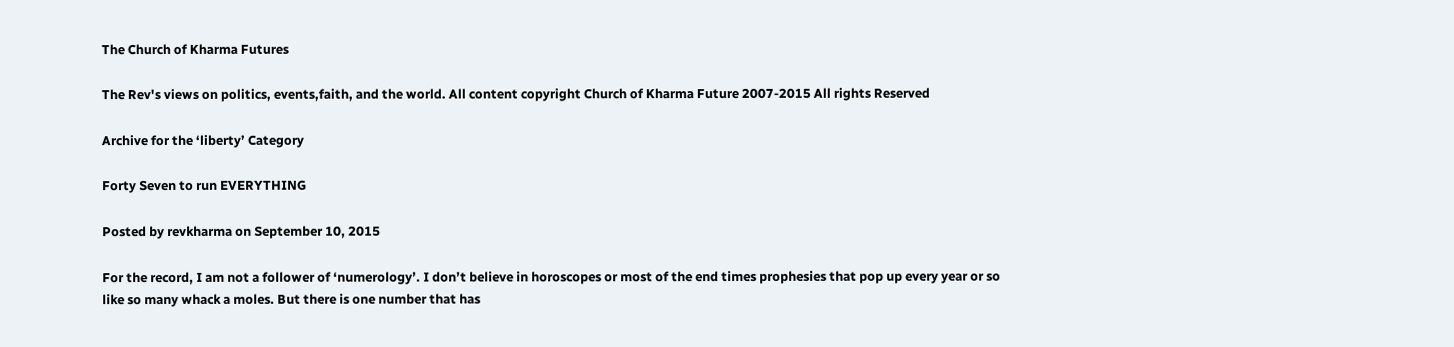The Church of Kharma Futures

The Rev's views on politics, events,faith, and the world. All content copyright Church of Kharma Future 2007-2015 All rights Reserved

Archive for the ‘liberty’ Category

Forty Seven to run EVERYTHING

Posted by revkharma on September 10, 2015

For the record, I am not a follower of ‘numerology’. I don’t believe in horoscopes or most of the end times prophesies that pop up every year or so like so many whack a moles. But there is one number that has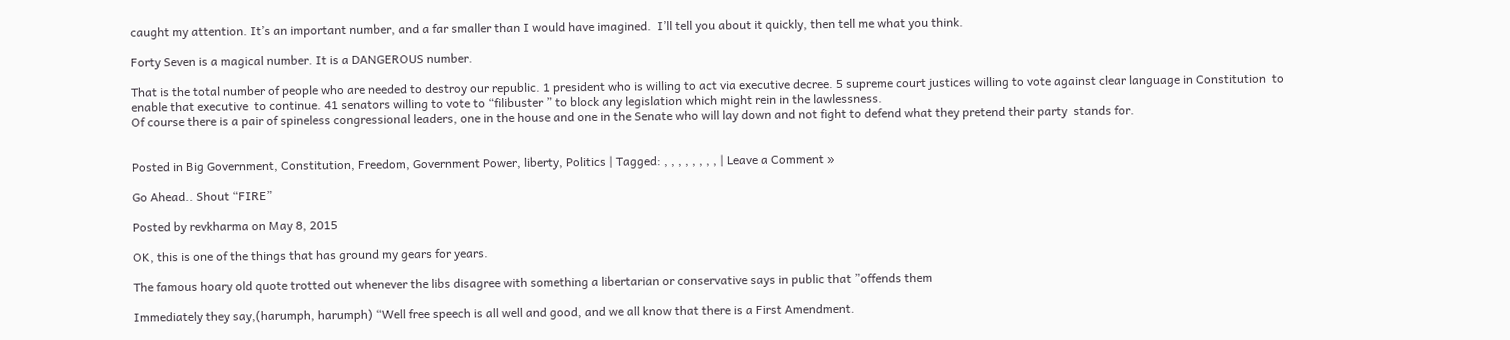caught my attention. It’s an important number, and a far smaller than I would have imagined.  I’ll tell you about it quickly, then tell me what you think.

Forty Seven is a magical number. It is a DANGEROUS number.

That is the total number of people who are needed to destroy our republic. 1 president who is willing to act via executive decree. 5 supreme court justices willing to vote against clear language in Constitution  to enable that executive  to continue. 41 senators willing to vote to “filibuster ” to block any legislation which might rein in the lawlessness.
Of course there is a pair of spineless congressional leaders, one in the house and one in the Senate who will lay down and not fight to defend what they pretend their party  stands for.


Posted in Big Government, Constitution, Freedom, Government Power, liberty, Politics | Tagged: , , , , , , , , | Leave a Comment »

Go Ahead.. Shout “FIRE”

Posted by revkharma on May 8, 2015

OK, this is one of the things that has ground my gears for years.

The famous hoary old quote trotted out whenever the libs disagree with something a libertarian or conservative says in public that ”offends them

Immediately they say,(harumph, harumph) “Well free speech is all well and good, and we all know that there is a First Amendment.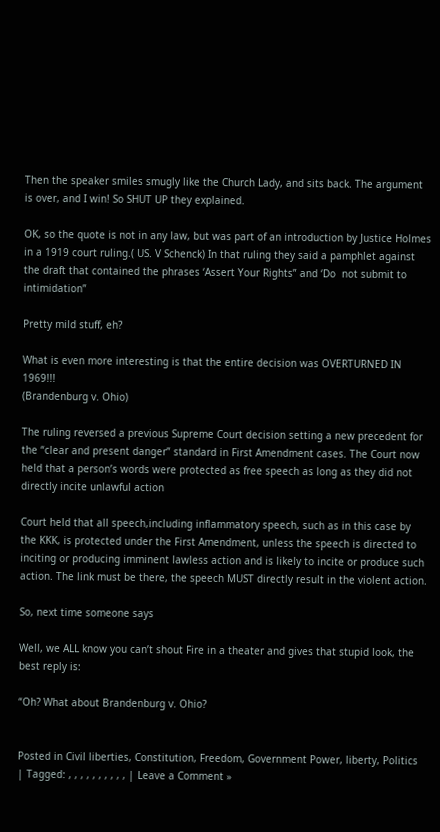Then the speaker smiles smugly like the Church Lady, and sits back. The argument is over, and I win! So SHUT UP they explained.

OK, so the quote is not in any law, but was part of an introduction by Justice Holmes in a 1919 court ruling.( US. V Schenck) In that ruling they said a pamphlet against the draft that contained the phrases ‘Assert Your Rights” and ‘Do  not submit to intimidation”

Pretty mild stuff, eh?

What is even more interesting is that the entire decision was OVERTURNED IN 1969!!!
(Brandenburg v. Ohio)

The ruling reversed a previous Supreme Court decision setting a new precedent for the “clear and present danger” standard in First Amendment cases. The Court now held that a person’s words were protected as free speech as long as they did not directly incite unlawful action

Court held that all speech,including inflammatory speech, such as in this case by the KKK, is protected under the First Amendment, unless the speech is directed to inciting or producing imminent lawless action and is likely to incite or produce such action. The link must be there, the speech MUST directly result in the violent action.

So, next time someone says

Well, we ALL know you can’t shout Fire in a theater and gives that stupid look, the best reply is:

“Oh? What about Brandenburg v. Ohio?


Posted in Civil liberties, Constitution, Freedom, Government Power, liberty, Politics | Tagged: , , , , , , , , , , | Leave a Comment »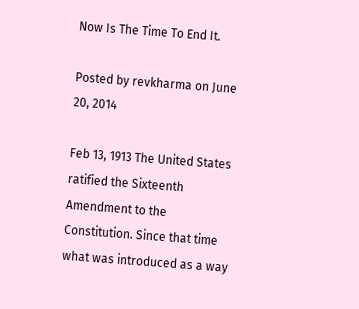Now Is The Time To End It.

Posted by revkharma on June 20, 2014

Feb 13, 1913 The United States ratified the Sixteenth Amendment to the Constitution. Since that time what was introduced as a way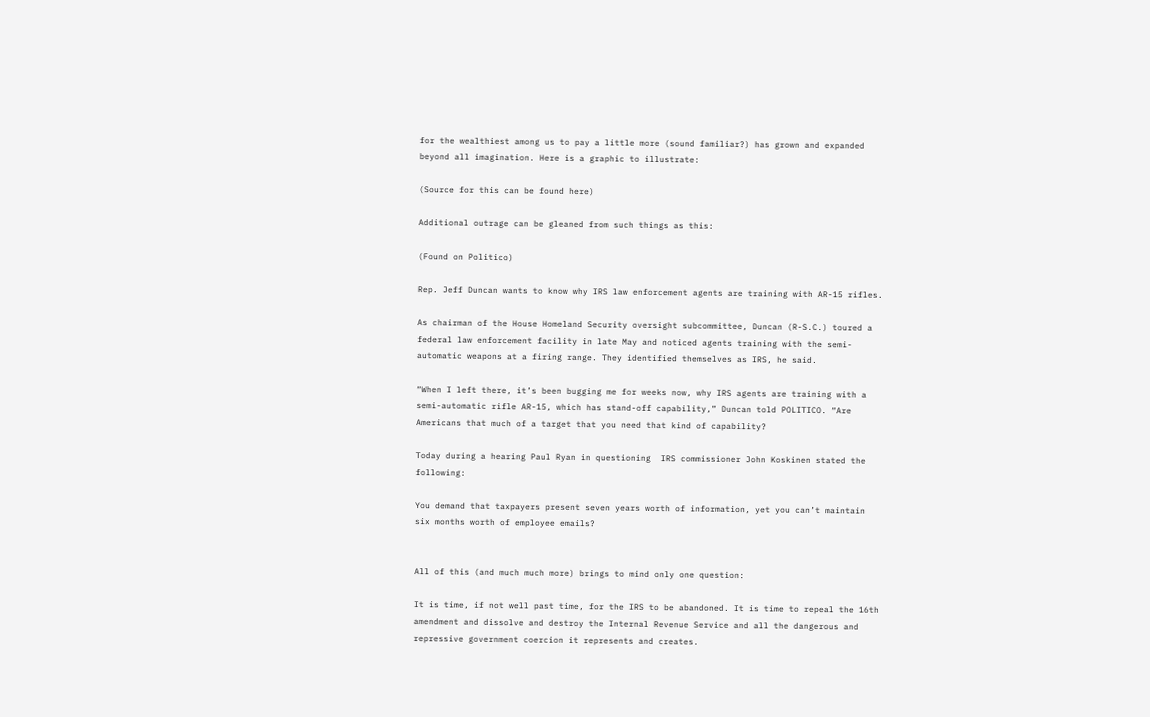for the wealthiest among us to pay a little more (sound familiar?) has grown and expanded beyond all imagination. Here is a graphic to illustrate:

(Source for this can be found here)

Additional outrage can be gleaned from such things as this:

(Found on Politico)

Rep. Jeff Duncan wants to know why IRS law enforcement agents are training with AR-15 rifles.

As chairman of the House Homeland Security oversight subcommittee, Duncan (R-S.C.) toured a federal law enforcement facility in late May and noticed agents training with the semi-automatic weapons at a firing range. They identified themselves as IRS, he said.

“When I left there, it’s been bugging me for weeks now, why IRS agents are training with a semi-automatic rifle AR-15, which has stand-off capability,” Duncan told POLITICO. “Are Americans that much of a target that you need that kind of capability?

Today during a hearing Paul Ryan in questioning  IRS commissioner John Koskinen stated the following:

You demand that taxpayers present seven years worth of information, yet you can’t maintain six months worth of employee emails?


All of this (and much much more) brings to mind only one question:

It is time, if not well past time, for the IRS to be abandoned. It is time to repeal the 16th amendment and dissolve and destroy the Internal Revenue Service and all the dangerous and repressive government coercion it represents and creates.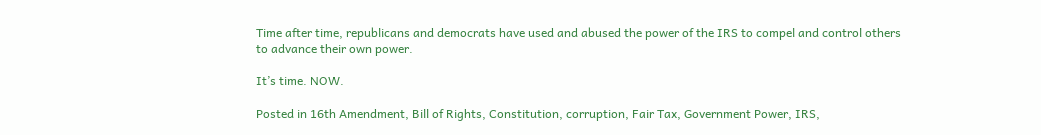Time after time, republicans and democrats have used and abused the power of the IRS to compel and control others to advance their own power.

It’s time. NOW.

Posted in 16th Amendment, Bill of Rights, Constitution, corruption, Fair Tax, Government Power, IRS,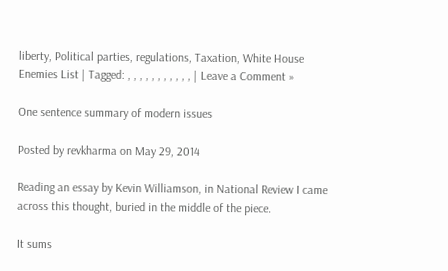liberty, Political parties, regulations, Taxation, White House Enemies List | Tagged: , , , , , , , , , , , | Leave a Comment »

One sentence summary of modern issues

Posted by revkharma on May 29, 2014

Reading an essay by Kevin Williamson, in National Review I came across this thought, buried in the middle of the piece.

It sums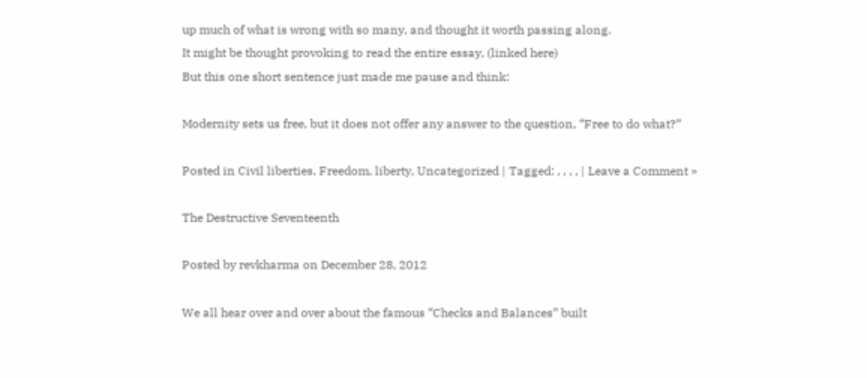up much of what is wrong with so many, and thought it worth passing along.
It might be thought provoking to read the entire essay, (linked here)
But this one short sentence just made me pause and think:

Modernity sets us free, but it does not offer any answer to the question, “Free to do what?”

Posted in Civil liberties, Freedom, liberty, Uncategorized | Tagged: , , , , | Leave a Comment »

The Destructive Seventeenth

Posted by revkharma on December 28, 2012

We all hear over and over about the famous “Checks and Balances” built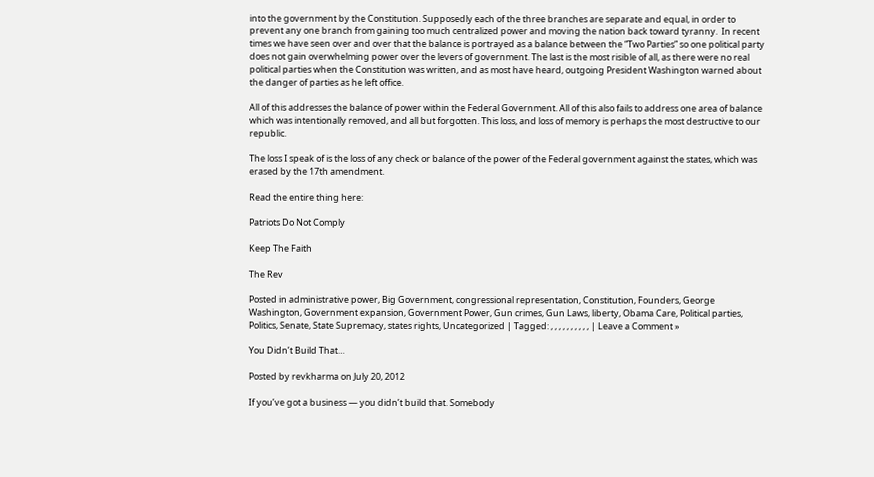into the government by the Constitution. Supposedly each of the three branches are separate and equal, in order to prevent any one branch from gaining too much centralized power and moving the nation back toward tyranny.  In recent times we have seen over and over that the balance is portrayed as a balance between the “Two Parties” so one political party does not gain overwhelming power over the levers of government. The last is the most risible of all, as there were no real political parties when the Constitution was written, and as most have heard, outgoing President Washington warned about the danger of parties as he left office.

All of this addresses the balance of power within the Federal Government. All of this also fails to address one area of balance which was intentionally removed, and all but forgotten. This loss, and loss of memory is perhaps the most destructive to our republic.

The loss I speak of is the loss of any check or balance of the power of the Federal government against the states, which was erased by the 17th amendment.

Read the entire thing here:

Patriots Do Not Comply

Keep The Faith

The Rev

Posted in administrative power, Big Government, congressional representation, Constitution, Founders, George Washington, Government expansion, Government Power, Gun crimes, Gun Laws, liberty, Obama Care, Political parties, Politics, Senate, State Supremacy, states rights, Uncategorized | Tagged: , , , , , , , , , , | Leave a Comment »

You Didn’t Build That…

Posted by revkharma on July 20, 2012

If you’ve got a business — you didn’t build that. Somebody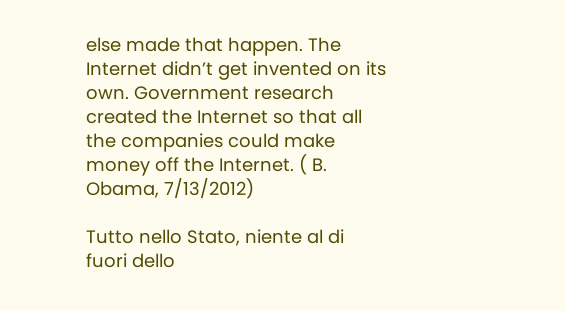else made that happen. The Internet didn’t get invented on its own. Government research created the Internet so that all the companies could make money off the Internet. ( B. Obama, 7/13/2012)

Tutto nello Stato, niente al di fuori dello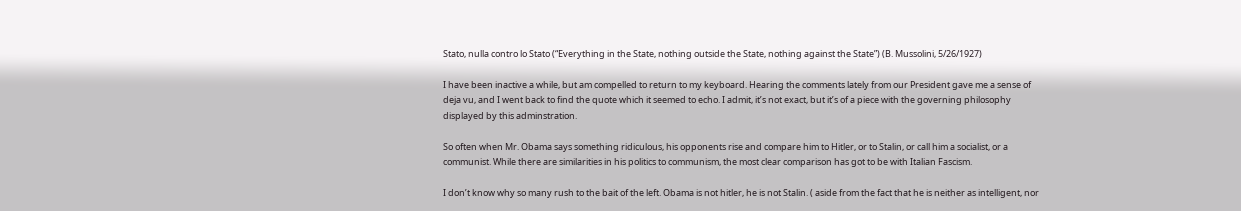Stato, nulla contro lo Stato (“Everything in the State, nothing outside the State, nothing against the State”) (B. Mussolini, 5/26/1927)

I have been inactive a while, but am compelled to return to my keyboard. Hearing the comments lately from our President gave me a sense of deja vu, and I went back to find the quote which it seemed to echo. I admit, it’s not exact, but it’s of a piece with the governing philosophy displayed by this adminstration.

So often when Mr. Obama says something ridiculous, his opponents rise and compare him to Hitler, or to Stalin, or call him a socialist, or a communist. While there are similarities in his politics to communism, the most clear comparison has got to be with Italian Fascism.

I don’t know why so many rush to the bait of the left. Obama is not hitler, he is not Stalin. ( aside from the fact that he is neither as intelligent, nor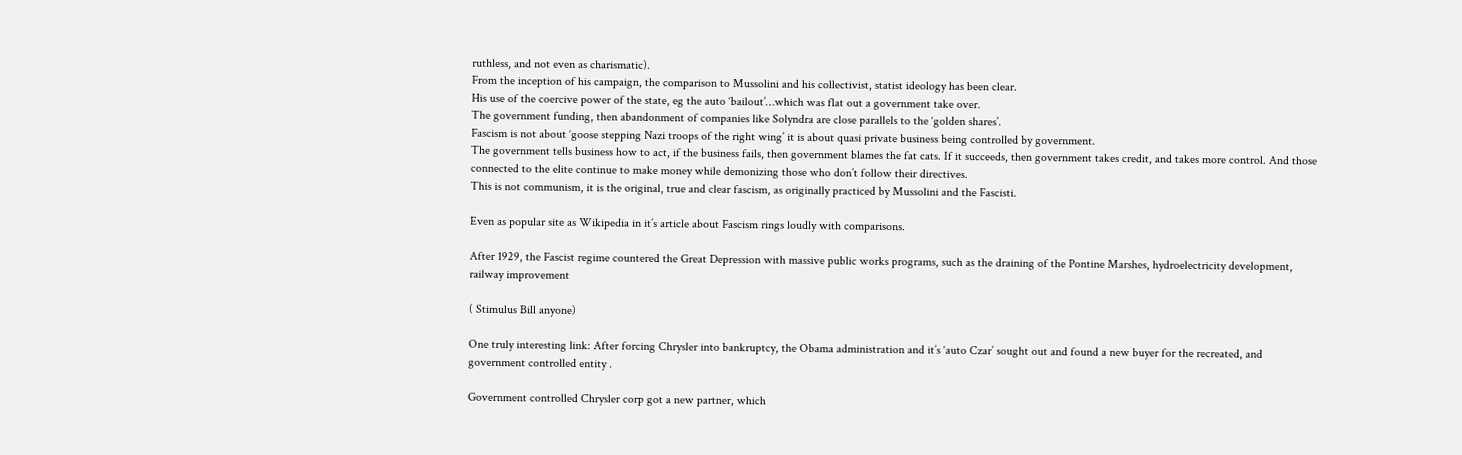ruthless, and not even as charismatic).
From the inception of his campaign, the comparison to Mussolini and his collectivist, statist ideology has been clear.
His use of the coercive power of the state, eg the auto ‘bailout’…which was flat out a government take over.
The government funding, then abandonment of companies like Solyndra are close parallels to the ‘golden shares’.
Fascism is not about ‘goose stepping Nazi troops of the right wing’ it is about quasi private business being controlled by government.
The government tells business how to act, if the business fails, then government blames the fat cats. If it succeeds, then government takes credit, and takes more control. And those connected to the elite continue to make money while demonizing those who don’t follow their directives.
This is not communism, it is the original, true and clear fascism, as originally practiced by Mussolini and the Fascisti.

Even as popular site as Wikipedia in it’s article about Fascism rings loudly with comparisons.

After 1929, the Fascist regime countered the Great Depression with massive public works programs, such as the draining of the Pontine Marshes, hydroelectricity development, railway improvement

( Stimulus Bill anyone)

One truly interesting link: After forcing Chrysler into bankruptcy, the Obama administration and it’s ‘auto Czar’ sought out and found a new buyer for the recreated, and government controlled entity .

Government controlled Chrysler corp got a new partner, which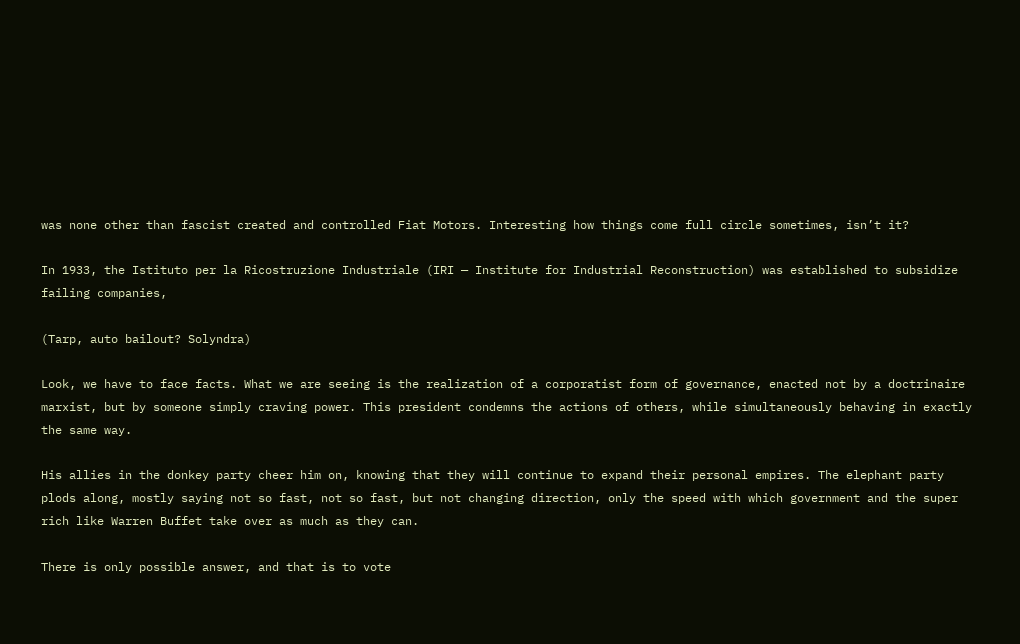was none other than fascist created and controlled Fiat Motors. Interesting how things come full circle sometimes, isn’t it?

In 1933, the Istituto per la Ricostruzione Industriale (IRI — Institute for Industrial Reconstruction) was established to subsidize failing companies,

(Tarp, auto bailout? Solyndra)

Look, we have to face facts. What we are seeing is the realization of a corporatist form of governance, enacted not by a doctrinaire marxist, but by someone simply craving power. This president condemns the actions of others, while simultaneously behaving in exactly the same way.

His allies in the donkey party cheer him on, knowing that they will continue to expand their personal empires. The elephant party plods along, mostly saying not so fast, not so fast, but not changing direction, only the speed with which government and the super rich like Warren Buffet take over as much as they can.

There is only possible answer, and that is to vote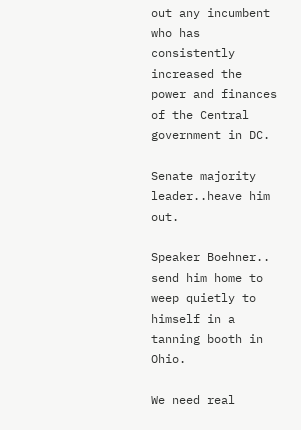out any incumbent who has consistently increased the power and finances of the Central government in DC.

Senate majority leader..heave him out.

Speaker Boehner.. send him home to weep quietly to himself in a tanning booth in Ohio.

We need real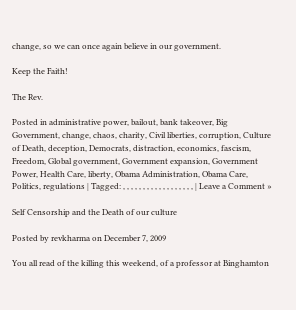change, so we can once again believe in our government.

Keep the Faith!

The Rev.

Posted in administrative power, bailout, bank takeover, Big Government, change, chaos, charity, Civil liberties, corruption, Culture of Death, deception, Democrats, distraction, economics, fascism, Freedom, Global government, Government expansion, Government Power, Health Care, liberty, Obama Administration, Obama Care, Politics, regulations | Tagged: , , , , , , , , , , , , , , , , , , | Leave a Comment »

Self Censorship and the Death of our culture

Posted by revkharma on December 7, 2009

You all read of the killing this weekend, of a professor at Binghamton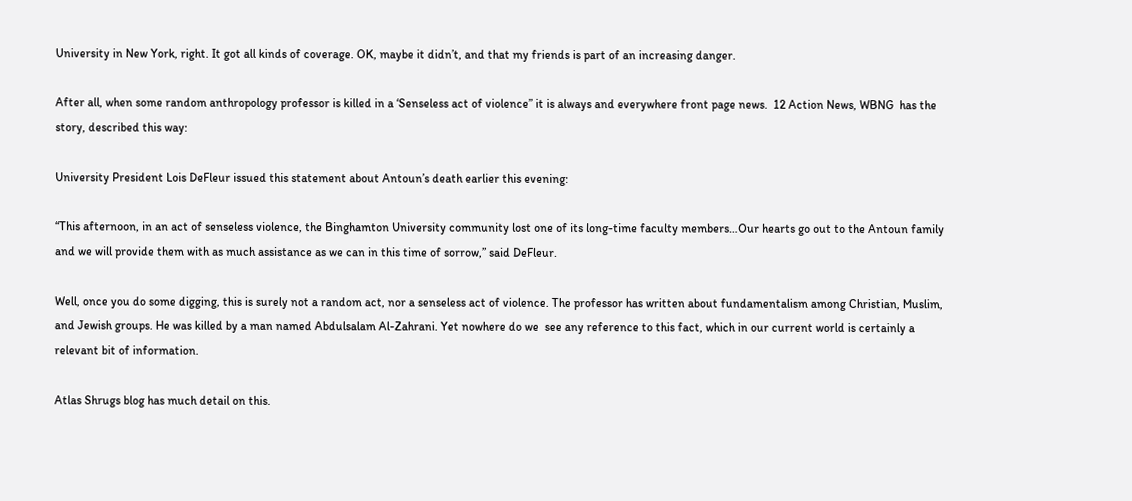University in New York, right. It got all kinds of coverage. OK, maybe it didn’t, and that my friends is part of an increasing danger.

After all, when some random anthropology professor is killed in a ‘Senseless act of violence” it is always and everywhere front page news.  12 Action News, WBNG  has the story, described this way:

University President Lois DeFleur issued this statement about Antoun’s death earlier this evening:

“This afternoon, in an act of senseless violence, the Binghamton University community lost one of its long-time faculty members…Our hearts go out to the Antoun family and we will provide them with as much assistance as we can in this time of sorrow,” said DeFleur.

Well, once you do some digging, this is surely not a random act, nor a senseless act of violence. The professor has written about fundamentalism among Christian, Muslim, and Jewish groups. He was killed by a man named Abdulsalam Al-Zahrani. Yet nowhere do we  see any reference to this fact, which in our current world is certainly a relevant bit of information.

Atlas Shrugs blog has much detail on this.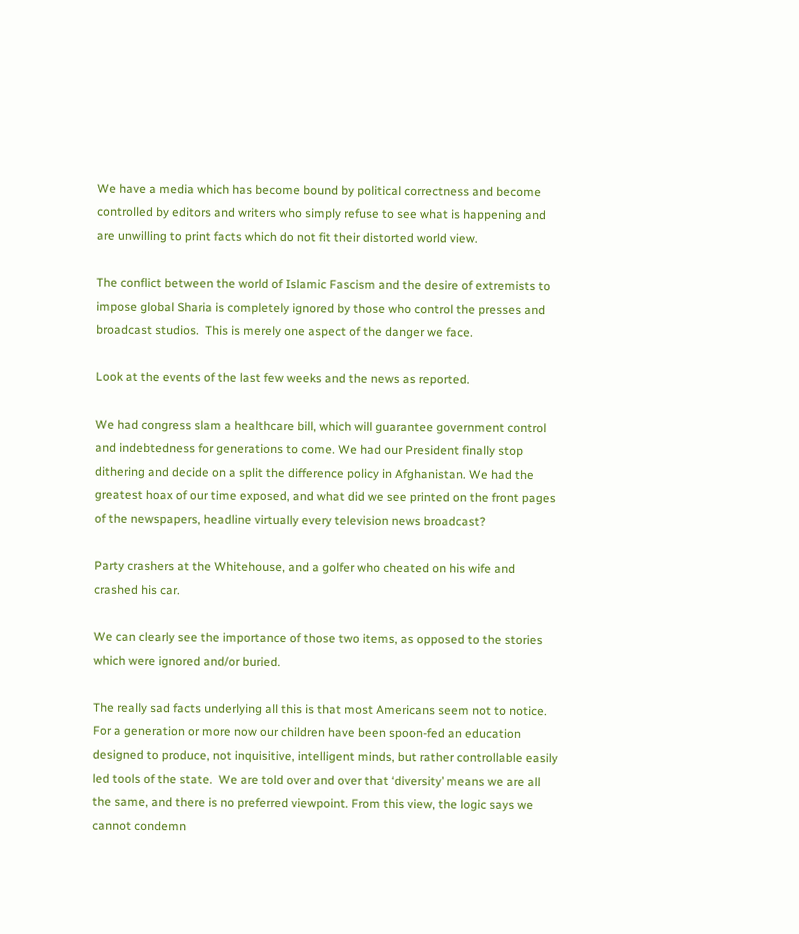We have a media which has become bound by political correctness and become controlled by editors and writers who simply refuse to see what is happening and are unwilling to print facts which do not fit their distorted world view.

The conflict between the world of Islamic Fascism and the desire of extremists to impose global Sharia is completely ignored by those who control the presses and broadcast studios.  This is merely one aspect of the danger we face.

Look at the events of the last few weeks and the news as reported.

We had congress slam a healthcare bill, which will guarantee government control and indebtedness for generations to come. We had our President finally stop dithering and decide on a split the difference policy in Afghanistan. We had the greatest hoax of our time exposed, and what did we see printed on the front pages of the newspapers, headline virtually every television news broadcast?

Party crashers at the Whitehouse, and a golfer who cheated on his wife and crashed his car.

We can clearly see the importance of those two items, as opposed to the stories which were ignored and/or buried.

The really sad facts underlying all this is that most Americans seem not to notice.  For a generation or more now our children have been spoon-fed an education designed to produce, not inquisitive, intelligent minds, but rather controllable easily led tools of the state.  We are told over and over that ‘diversity’ means we are all the same, and there is no preferred viewpoint. From this view, the logic says we cannot condemn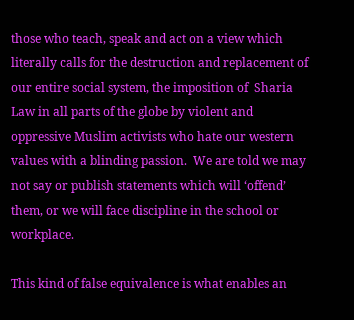those who teach, speak and act on a view which literally calls for the destruction and replacement of our entire social system, the imposition of  Sharia Law in all parts of the globe by violent and oppressive Muslim activists who hate our western values with a blinding passion.  We are told we may not say or publish statements which will ‘offend’ them, or we will face discipline in the school or workplace.

This kind of false equivalence is what enables an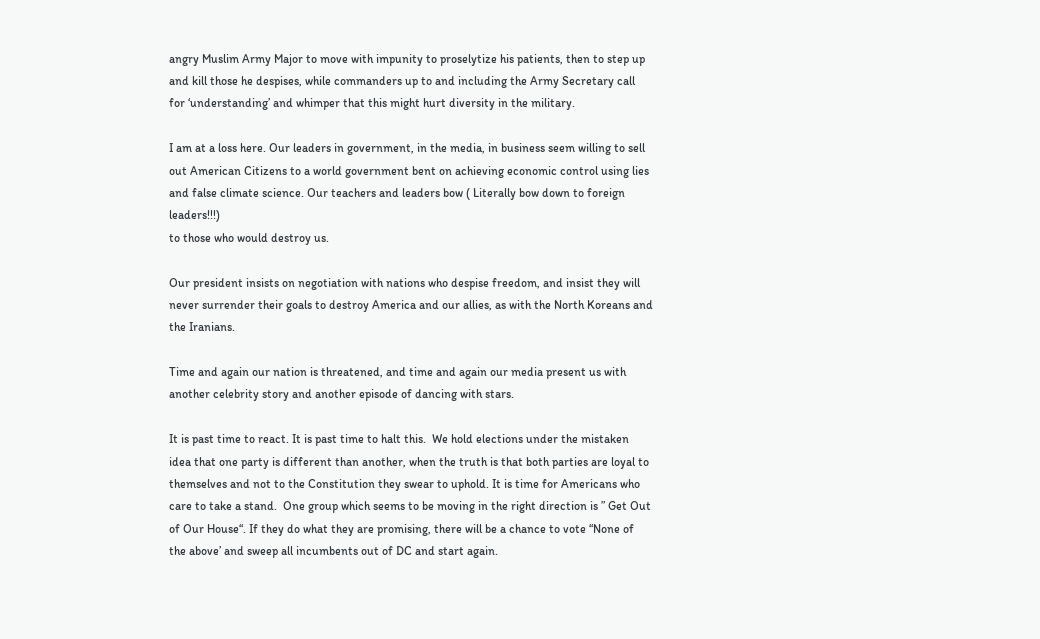angry Muslim Army Major to move with impunity to proselytize his patients, then to step up and kill those he despises, while commanders up to and including the Army Secretary call for ‘understanding’ and whimper that this might hurt diversity in the military.

I am at a loss here. Our leaders in government, in the media, in business seem willing to sell out American Citizens to a world government bent on achieving economic control using lies and false climate science. Our teachers and leaders bow ( Literally bow down to foreign leaders!!!)
to those who would destroy us.

Our president insists on negotiation with nations who despise freedom, and insist they will never surrender their goals to destroy America and our allies, as with the North Koreans and the Iranians.

Time and again our nation is threatened, and time and again our media present us with another celebrity story and another episode of dancing with stars.

It is past time to react. It is past time to halt this.  We hold elections under the mistaken idea that one party is different than another, when the truth is that both parties are loyal to themselves and not to the Constitution they swear to uphold. It is time for Americans who care to take a stand.  One group which seems to be moving in the right direction is ” Get Out of Our House“. If they do what they are promising, there will be a chance to vote “None of the above’ and sweep all incumbents out of DC and start again.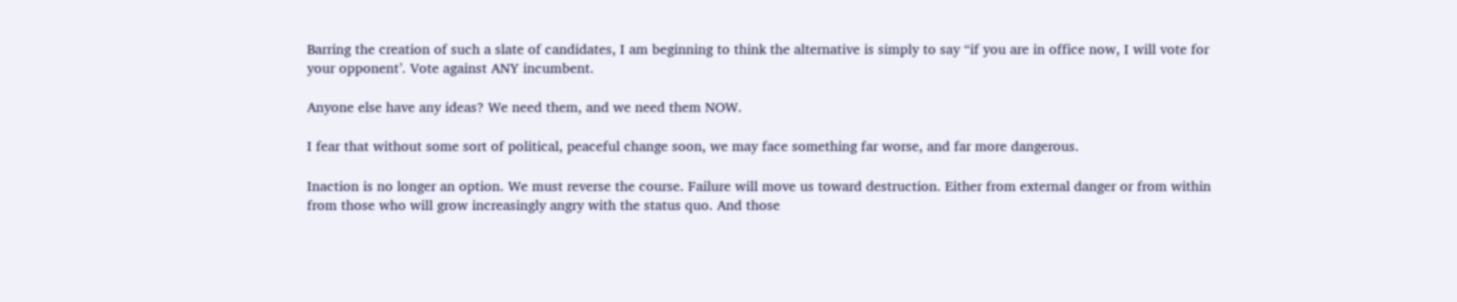Barring the creation of such a slate of candidates, I am beginning to think the alternative is simply to say “if you are in office now, I will vote for your opponent’. Vote against ANY incumbent.

Anyone else have any ideas? We need them, and we need them NOW.

I fear that without some sort of political, peaceful change soon, we may face something far worse, and far more dangerous.

Inaction is no longer an option. We must reverse the course. Failure will move us toward destruction. Either from external danger or from within from those who will grow increasingly angry with the status quo. And those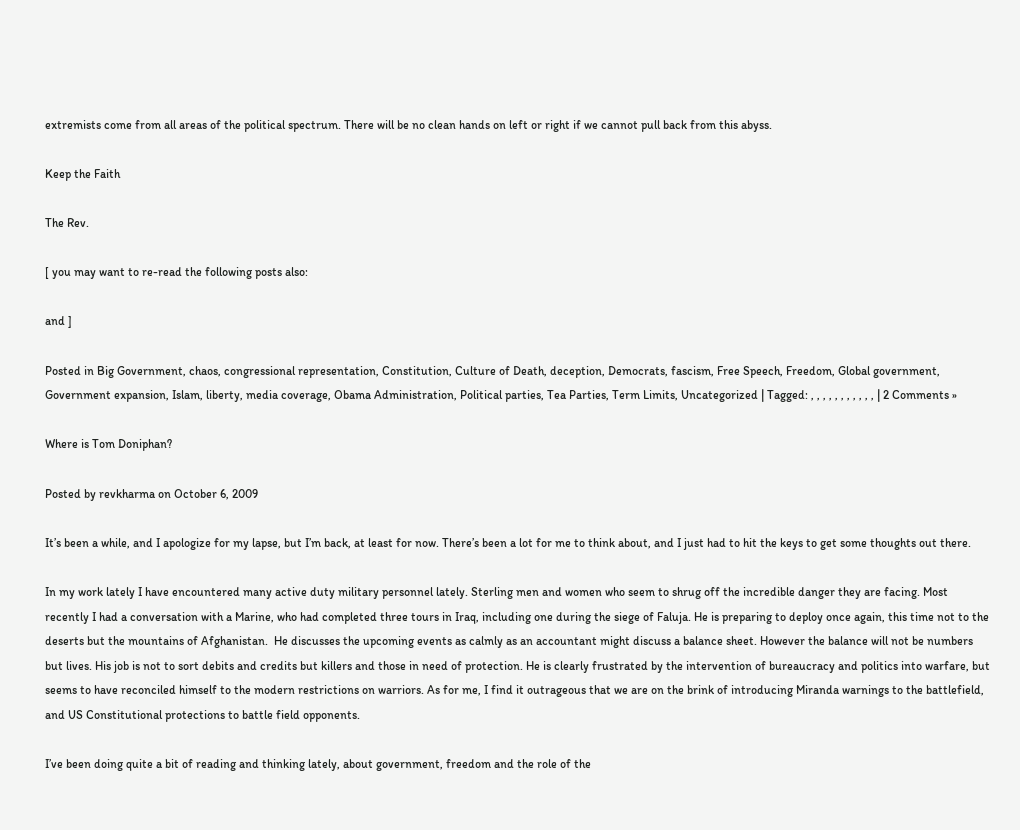extremists come from all areas of the political spectrum. There will be no clean hands on left or right if we cannot pull back from this abyss.

Keep the Faith

The Rev.

[ you may want to re-read the following posts also:

and ]

Posted in Big Government, chaos, congressional representation, Constitution, Culture of Death, deception, Democrats, fascism, Free Speech, Freedom, Global government, Government expansion, Islam, liberty, media coverage, Obama Administration, Political parties, Tea Parties, Term Limits, Uncategorized | Tagged: , , , , , , , , , , , | 2 Comments »

Where is Tom Doniphan?

Posted by revkharma on October 6, 2009

It’s been a while, and I apologize for my lapse, but I’m back, at least for now. There’s been a lot for me to think about, and I just had to hit the keys to get some thoughts out there.

In my work lately I have encountered many active duty military personnel lately. Sterling men and women who seem to shrug off the incredible danger they are facing. Most recently I had a conversation with a Marine, who had completed three tours in Iraq, including one during the siege of Faluja. He is preparing to deploy once again, this time not to the deserts but the mountains of Afghanistan.  He discusses the upcoming events as calmly as an accountant might discuss a balance sheet. However the balance will not be numbers but lives. His job is not to sort debits and credits but killers and those in need of protection. He is clearly frustrated by the intervention of bureaucracy and politics into warfare, but seems to have reconciled himself to the modern restrictions on warriors. As for me, I find it outrageous that we are on the brink of introducing Miranda warnings to the battlefield, and US Constitutional protections to battle field opponents.

I’ve been doing quite a bit of reading and thinking lately, about government, freedom and the role of the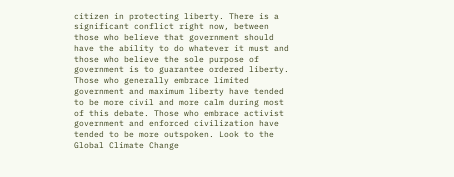citizen in protecting liberty. There is a significant conflict right now, between those who believe that government should have the ability to do whatever it must and those who believe the sole purpose of government is to guarantee ordered liberty. Those who generally embrace limited government and maximum liberty have tended to be more civil and more calm during most of this debate. Those who embrace activist government and enforced civilization have tended to be more outspoken. Look to the Global Climate Change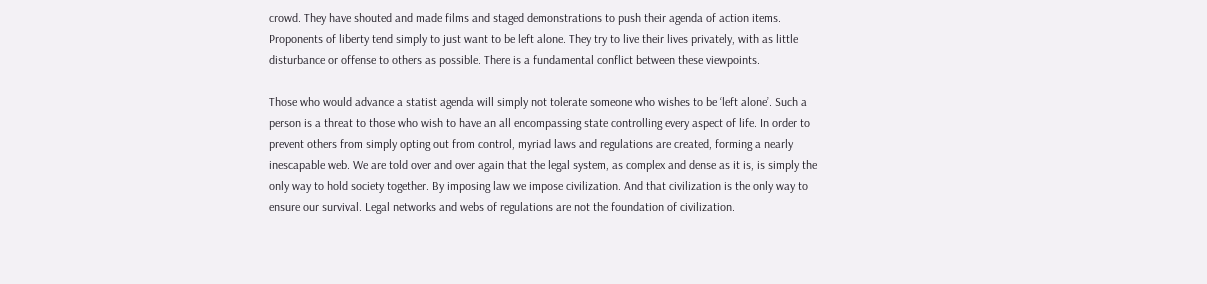crowd. They have shouted and made films and staged demonstrations to push their agenda of action items. Proponents of liberty tend simply to just want to be left alone. They try to live their lives privately, with as little disturbance or offense to others as possible. There is a fundamental conflict between these viewpoints.

Those who would advance a statist agenda will simply not tolerate someone who wishes to be ‘left alone’. Such a person is a threat to those who wish to have an all encompassing state controlling every aspect of life. In order to prevent others from simply opting out from control, myriad laws and regulations are created, forming a nearly inescapable web. We are told over and over again that the legal system, as complex and dense as it is, is simply the only way to hold society together. By imposing law we impose civilization. And that civilization is the only way to ensure our survival. Legal networks and webs of regulations are not the foundation of civilization.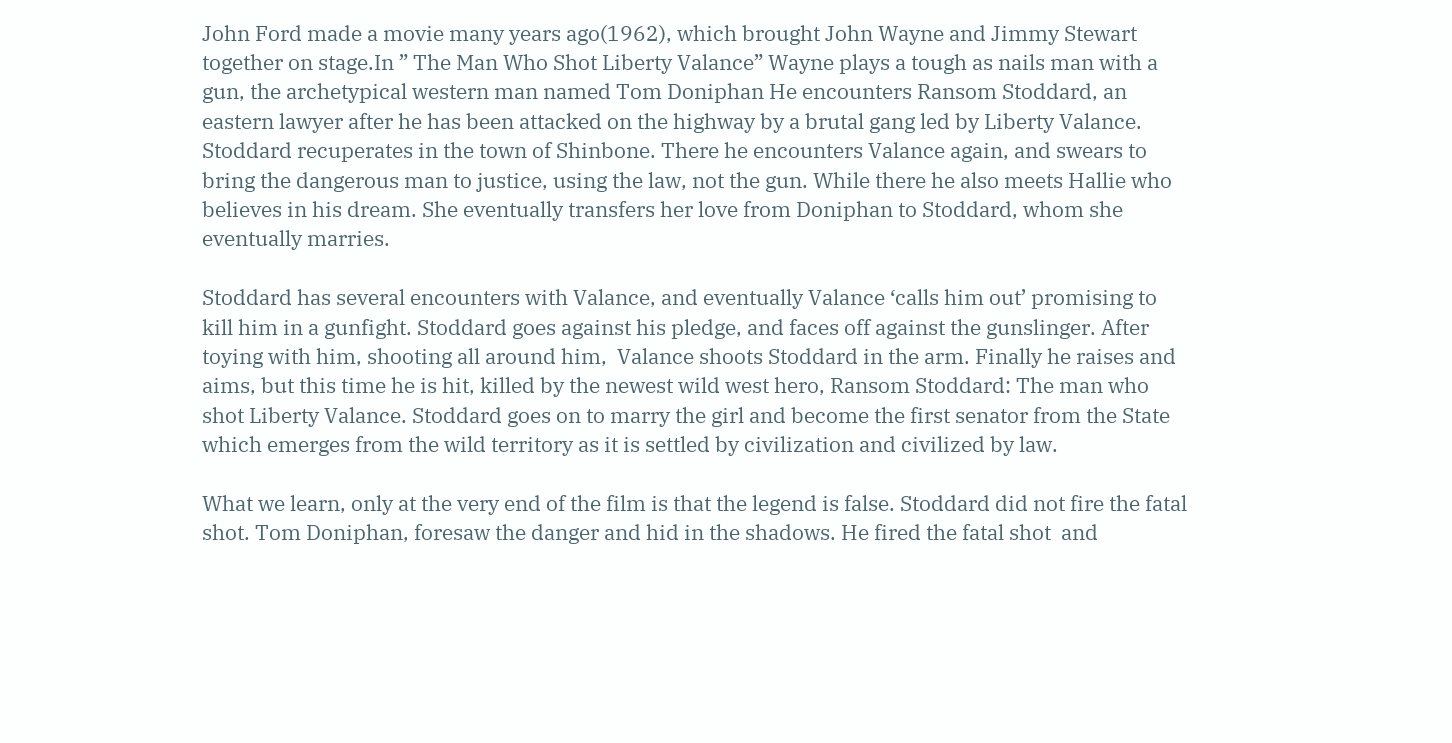John Ford made a movie many years ago(1962), which brought John Wayne and Jimmy Stewart together on stage.In ” The Man Who Shot Liberty Valance” Wayne plays a tough as nails man with a gun, the archetypical western man named Tom Doniphan He encounters Ransom Stoddard, an eastern lawyer after he has been attacked on the highway by a brutal gang led by Liberty Valance. Stoddard recuperates in the town of Shinbone. There he encounters Valance again, and swears to bring the dangerous man to justice, using the law, not the gun. While there he also meets Hallie who believes in his dream. She eventually transfers her love from Doniphan to Stoddard, whom she eventually marries.

Stoddard has several encounters with Valance, and eventually Valance ‘calls him out’ promising to kill him in a gunfight. Stoddard goes against his pledge, and faces off against the gunslinger. After toying with him, shooting all around him,  Valance shoots Stoddard in the arm. Finally he raises and aims, but this time he is hit, killed by the newest wild west hero, Ransom Stoddard: The man who shot Liberty Valance. Stoddard goes on to marry the girl and become the first senator from the State which emerges from the wild territory as it is settled by civilization and civilized by law.

What we learn, only at the very end of the film is that the legend is false. Stoddard did not fire the fatal shot. Tom Doniphan, foresaw the danger and hid in the shadows. He fired the fatal shot  and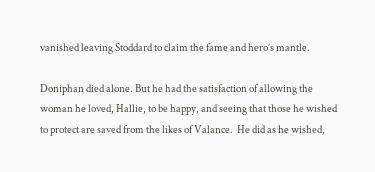vanished leaving Stoddard to claim the fame and hero’s mantle.

Doniphan died alone. But he had the satisfaction of allowing the woman he loved, Hallie, to be happy, and seeing that those he wished to protect are saved from the likes of Valance.  He did as he wished,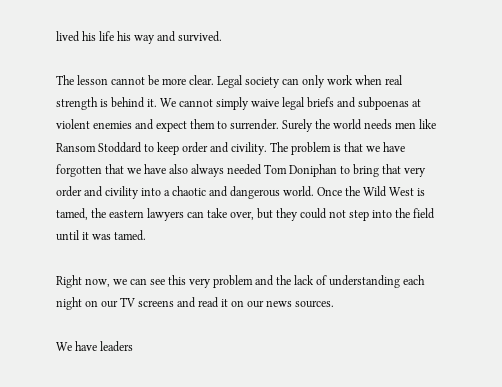lived his life his way and survived.

The lesson cannot be more clear. Legal society can only work when real strength is behind it. We cannot simply waive legal briefs and subpoenas at violent enemies and expect them to surrender. Surely the world needs men like Ransom Stoddard to keep order and civility. The problem is that we have forgotten that we have also always needed Tom Doniphan to bring that very order and civility into a chaotic and dangerous world. Once the Wild West is tamed, the eastern lawyers can take over, but they could not step into the field until it was tamed.

Right now, we can see this very problem and the lack of understanding each night on our TV screens and read it on our news sources.

We have leaders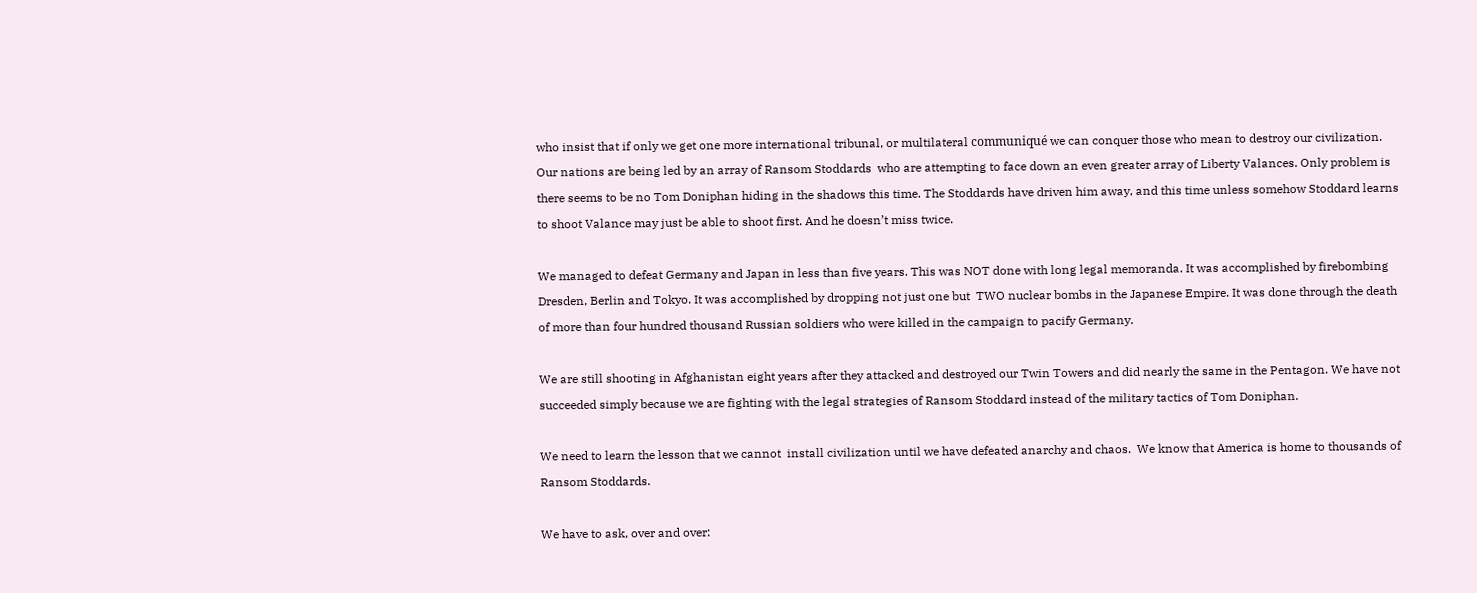who insist that if only we get one more international tribunal, or multilateral communiqué we can conquer those who mean to destroy our civilization. Our nations are being led by an array of Ransom Stoddards  who are attempting to face down an even greater array of Liberty Valances. Only problem is there seems to be no Tom Doniphan hiding in the shadows this time. The Stoddards have driven him away, and this time unless somehow Stoddard learns to shoot Valance may just be able to shoot first. And he doesn’t miss twice.

We managed to defeat Germany and Japan in less than five years. This was NOT done with long legal memoranda. It was accomplished by firebombing Dresden, Berlin and Tokyo. It was accomplished by dropping not just one but  TWO nuclear bombs in the Japanese Empire. It was done through the death of more than four hundred thousand Russian soldiers who were killed in the campaign to pacify Germany.

We are still shooting in Afghanistan eight years after they attacked and destroyed our Twin Towers and did nearly the same in the Pentagon. We have not succeeded simply because we are fighting with the legal strategies of Ransom Stoddard instead of the military tactics of Tom Doniphan.

We need to learn the lesson that we cannot  install civilization until we have defeated anarchy and chaos.  We know that America is home to thousands of Ransom Stoddards.

We have to ask, over and over: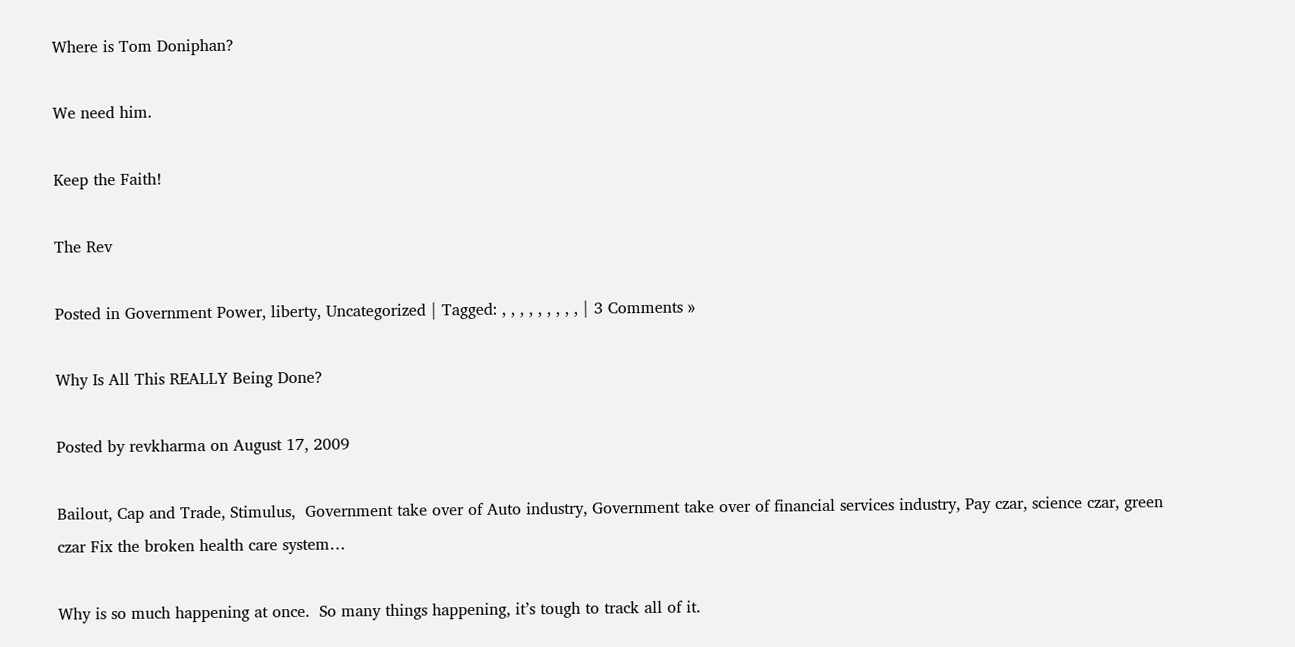Where is Tom Doniphan?

We need him.

Keep the Faith!

The Rev

Posted in Government Power, liberty, Uncategorized | Tagged: , , , , , , , , , | 3 Comments »

Why Is All This REALLY Being Done?

Posted by revkharma on August 17, 2009

Bailout, Cap and Trade, Stimulus,  Government take over of Auto industry, Government take over of financial services industry, Pay czar, science czar, green czar Fix the broken health care system…

Why is so much happening at once.  So many things happening, it’s tough to track all of it.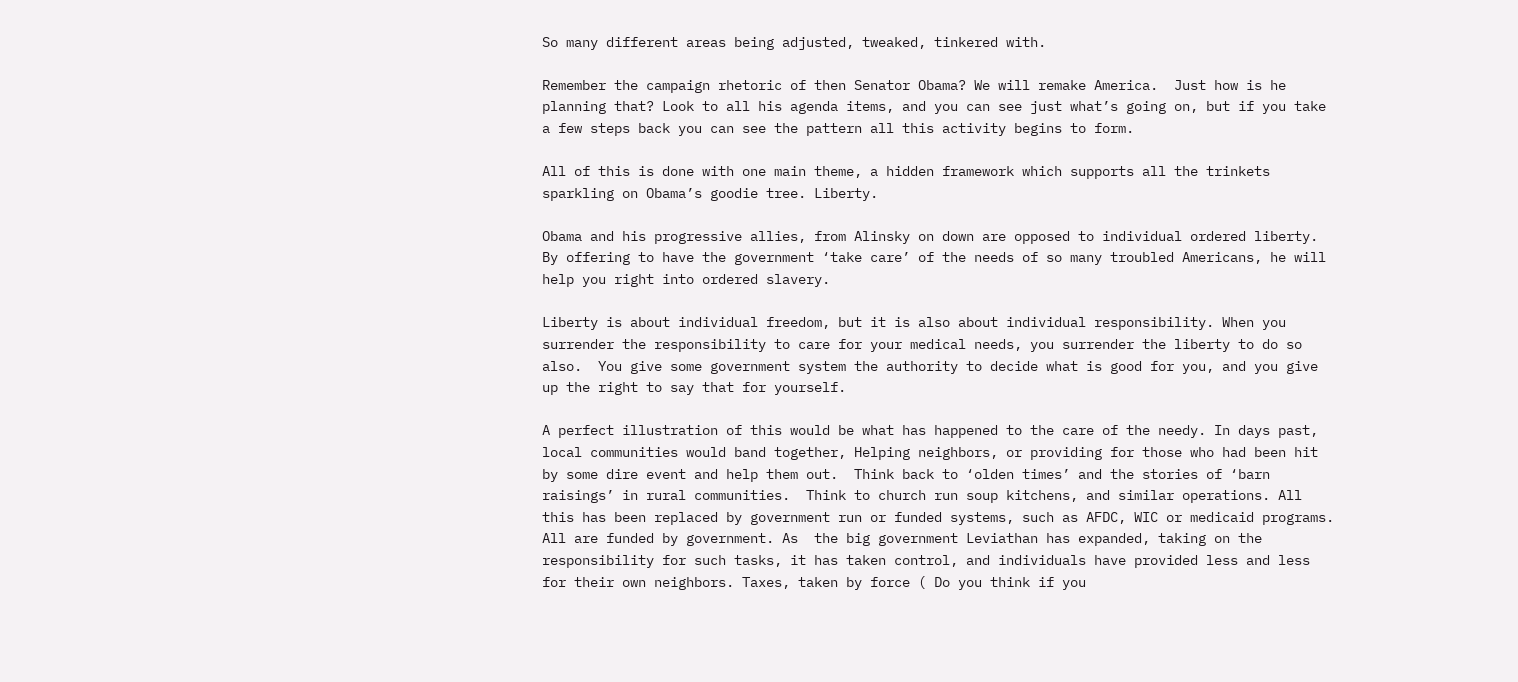So many different areas being adjusted, tweaked, tinkered with.

Remember the campaign rhetoric of then Senator Obama? We will remake America.  Just how is he planning that? Look to all his agenda items, and you can see just what’s going on, but if you take a few steps back you can see the pattern all this activity begins to form.

All of this is done with one main theme, a hidden framework which supports all the trinkets sparkling on Obama’s goodie tree. Liberty.

Obama and his progressive allies, from Alinsky on down are opposed to individual ordered liberty.  By offering to have the government ‘take care’ of the needs of so many troubled Americans, he will help you right into ordered slavery.

Liberty is about individual freedom, but it is also about individual responsibility. When you surrender the responsibility to care for your medical needs, you surrender the liberty to do so also.  You give some government system the authority to decide what is good for you, and you give up the right to say that for yourself.

A perfect illustration of this would be what has happened to the care of the needy. In days past, local communities would band together, Helping neighbors, or providing for those who had been hit by some dire event and help them out.  Think back to ‘olden times’ and the stories of ‘barn raisings’ in rural communities.  Think to church run soup kitchens, and similar operations. All this has been replaced by government run or funded systems, such as AFDC, WIC or medicaid programs. All are funded by government. As  the big government Leviathan has expanded, taking on the responsibility for such tasks, it has taken control, and individuals have provided less and less for their own neighbors. Taxes, taken by force ( Do you think if you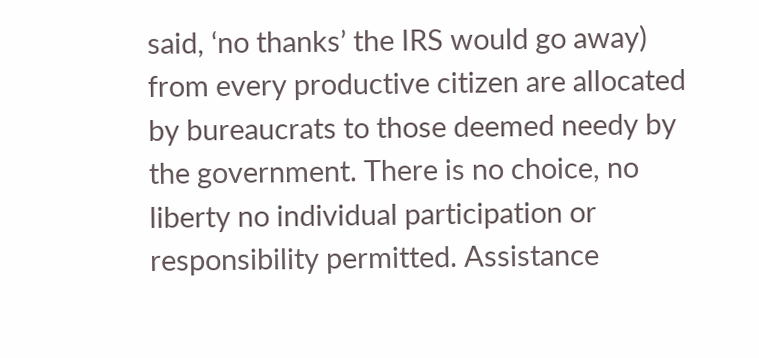said, ‘no thanks’ the IRS would go away) from every productive citizen are allocated by bureaucrats to those deemed needy by the government. There is no choice, no liberty no individual participation or responsibility permitted. Assistance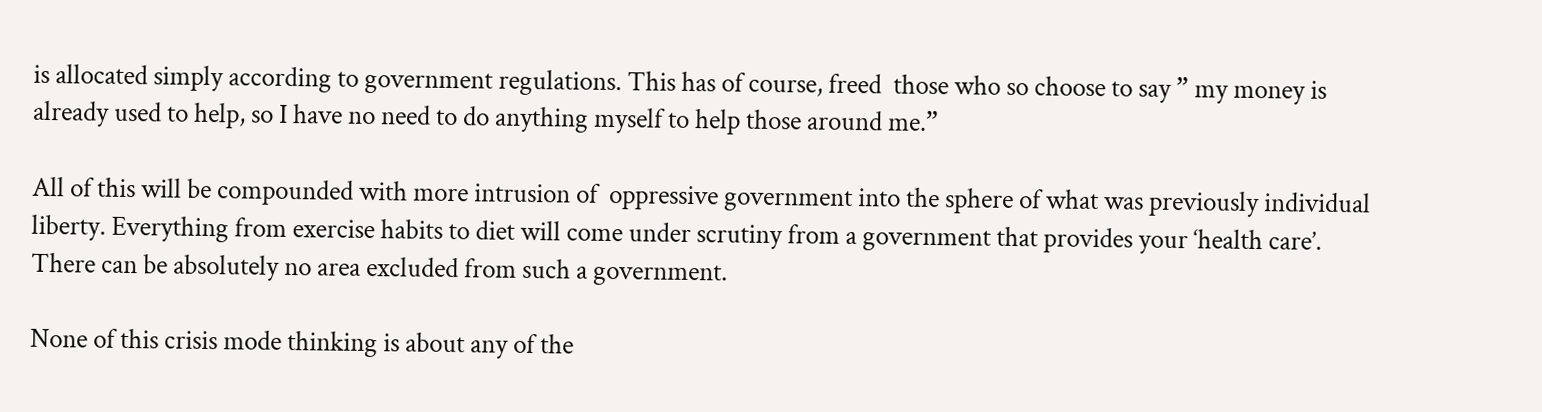is allocated simply according to government regulations. This has of course, freed  those who so choose to say ” my money is already used to help, so I have no need to do anything myself to help those around me.”

All of this will be compounded with more intrusion of  oppressive government into the sphere of what was previously individual liberty. Everything from exercise habits to diet will come under scrutiny from a government that provides your ‘health care’. There can be absolutely no area excluded from such a government.

None of this crisis mode thinking is about any of the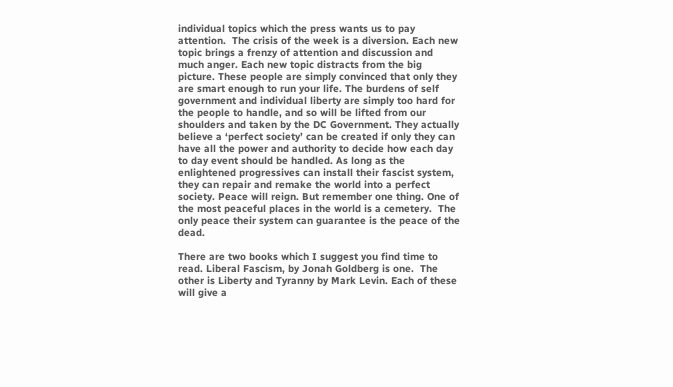individual topics which the press wants us to pay attention.  The crisis of the week is a diversion. Each new topic brings a frenzy of attention and discussion and much anger. Each new topic distracts from the big picture. These people are simply convinced that only they are smart enough to run your life. The burdens of self government and individual liberty are simply too hard for the people to handle, and so will be lifted from our shoulders and taken by the DC Government. They actually believe a ‘perfect society’ can be created if only they can have all the power and authority to decide how each day to day event should be handled. As long as the enlightened progressives can install their fascist system, they can repair and remake the world into a perfect society. Peace will reign. But remember one thing. One of the most peaceful places in the world is a cemetery.  The only peace their system can guarantee is the peace of the dead.

There are two books which I suggest you find time to read. Liberal Fascism, by Jonah Goldberg is one.  The other is Liberty and Tyranny by Mark Levin. Each of these will give a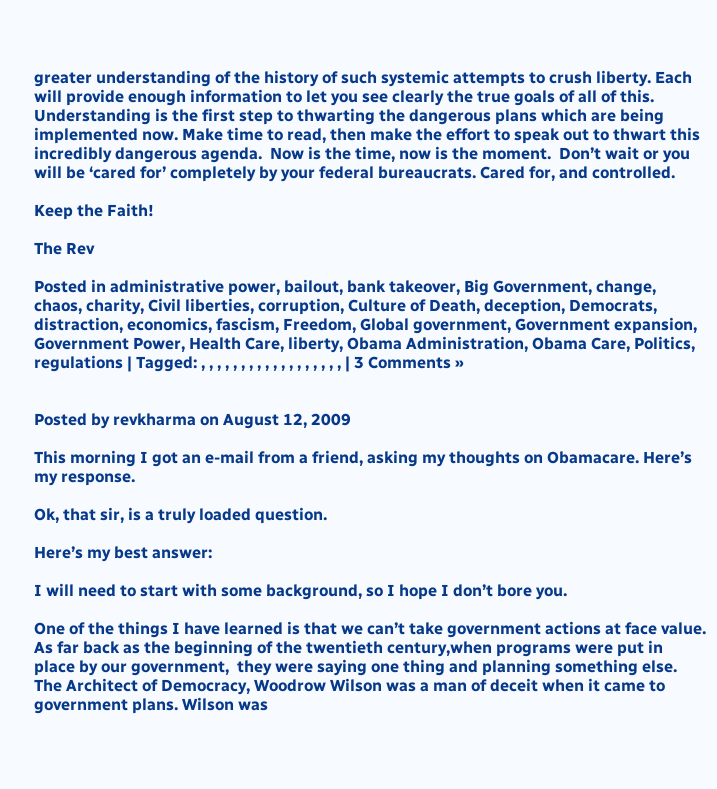greater understanding of the history of such systemic attempts to crush liberty. Each will provide enough information to let you see clearly the true goals of all of this.  Understanding is the first step to thwarting the dangerous plans which are being implemented now. Make time to read, then make the effort to speak out to thwart this incredibly dangerous agenda.  Now is the time, now is the moment.  Don’t wait or you will be ‘cared for’ completely by your federal bureaucrats. Cared for, and controlled.

Keep the Faith!

The Rev

Posted in administrative power, bailout, bank takeover, Big Government, change, chaos, charity, Civil liberties, corruption, Culture of Death, deception, Democrats, distraction, economics, fascism, Freedom, Global government, Government expansion, Government Power, Health Care, liberty, Obama Administration, Obama Care, Politics, regulations | Tagged: , , , , , , , , , , , , , , , , , , | 3 Comments »


Posted by revkharma on August 12, 2009

This morning I got an e-mail from a friend, asking my thoughts on Obamacare. Here’s my response.

Ok, that sir, is a truly loaded question.

Here’s my best answer:

I will need to start with some background, so I hope I don’t bore you.

One of the things I have learned is that we can’t take government actions at face value. As far back as the beginning of the twentieth century,when programs were put in place by our government,  they were saying one thing and planning something else. The Architect of Democracy, Woodrow Wilson was a man of deceit when it came to government plans. Wilson was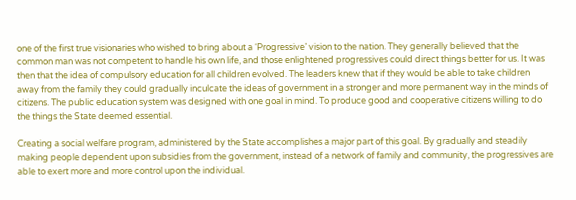one of the first true visionaries who wished to bring about a ‘Progressive’ vision to the nation. They generally believed that the common man was not competent to handle his own life, and those enlightened progressives could direct things better for us. It was then that the idea of compulsory education for all children evolved. The leaders knew that if they would be able to take children away from the family they could gradually inculcate the ideas of government in a stronger and more permanent way in the minds of citizens. The public education system was designed with one goal in mind. To produce good and cooperative citizens willing to do the things the State deemed essential.

Creating a social welfare program, administered by the State accomplishes a major part of this goal. By gradually and steadily making people dependent upon subsidies from the government, instead of a network of family and community, the progressives are able to exert more and more control upon the individual.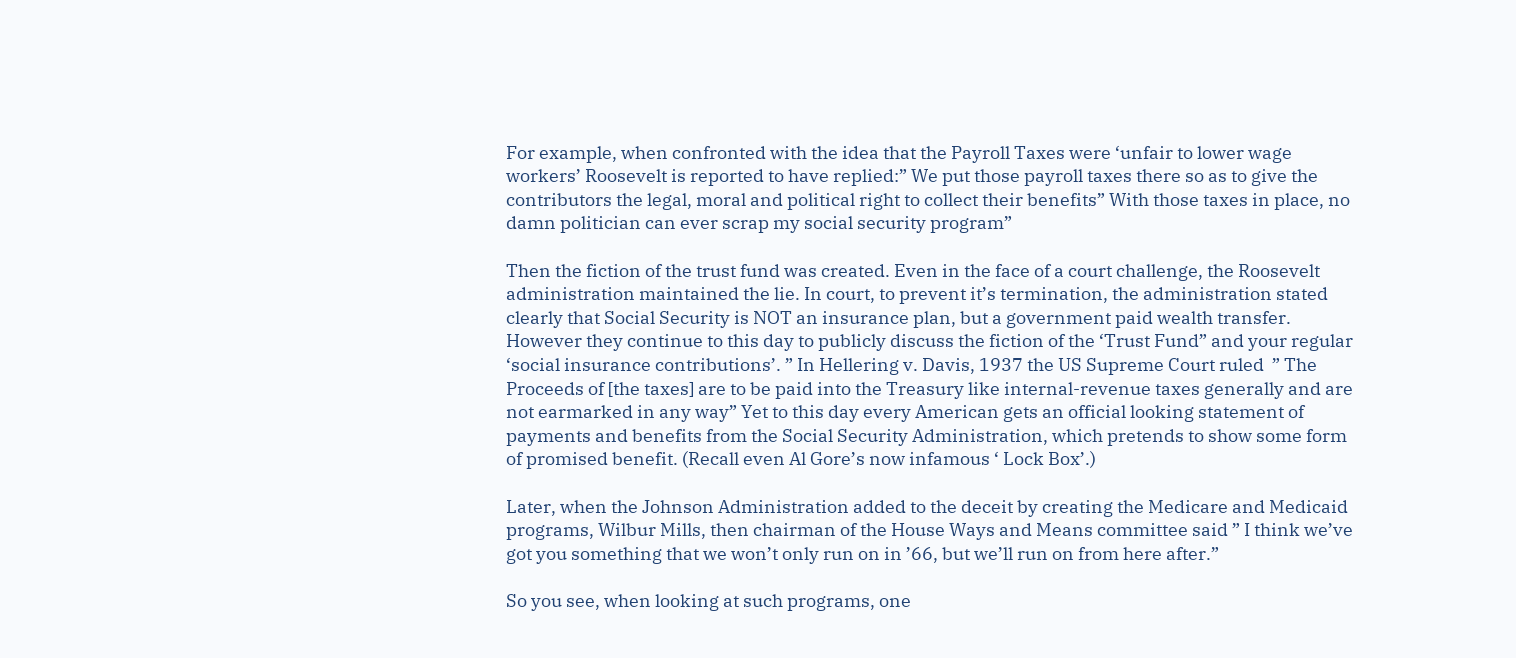For example, when confronted with the idea that the Payroll Taxes were ‘unfair to lower wage workers’ Roosevelt is reported to have replied:” We put those payroll taxes there so as to give the contributors the legal, moral and political right to collect their benefits” With those taxes in place, no damn politician can ever scrap my social security program”

Then the fiction of the trust fund was created. Even in the face of a court challenge, the Roosevelt administration maintained the lie. In court, to prevent it’s termination, the administration stated clearly that Social Security is NOT an insurance plan, but a government paid wealth transfer. However they continue to this day to publicly discuss the fiction of the ‘Trust Fund” and your regular ‘social insurance contributions’. ” In Hellering v. Davis, 1937 the US Supreme Court ruled  ” The Proceeds of [the taxes] are to be paid into the Treasury like internal-revenue taxes generally and are not earmarked in any way” Yet to this day every American gets an official looking statement of payments and benefits from the Social Security Administration, which pretends to show some form of promised benefit. (Recall even Al Gore’s now infamous ‘ Lock Box’.)

Later, when the Johnson Administration added to the deceit by creating the Medicare and Medicaid programs, Wilbur Mills, then chairman of the House Ways and Means committee said ” I think we’ve got you something that we won’t only run on in ’66, but we’ll run on from here after.”

So you see, when looking at such programs, one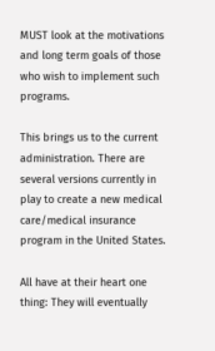MUST look at the motivations and long term goals of those who wish to implement such programs.

This brings us to the current administration. There are several versions currently in play to create a new medical care/medical insurance program in the United States.

All have at their heart one thing: They will eventually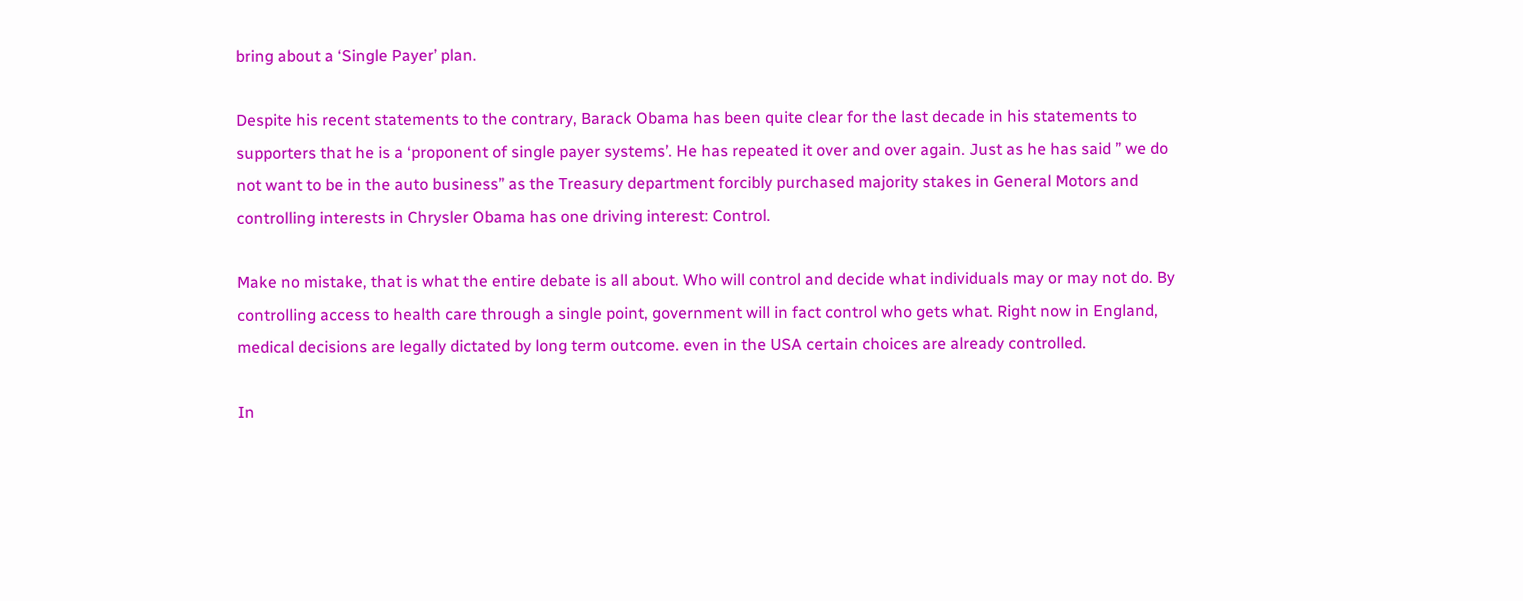bring about a ‘Single Payer’ plan.

Despite his recent statements to the contrary, Barack Obama has been quite clear for the last decade in his statements to supporters that he is a ‘proponent of single payer systems’. He has repeated it over and over again. Just as he has said ” we do not want to be in the auto business” as the Treasury department forcibly purchased majority stakes in General Motors and controlling interests in Chrysler Obama has one driving interest: Control.

Make no mistake, that is what the entire debate is all about. Who will control and decide what individuals may or may not do. By controlling access to health care through a single point, government will in fact control who gets what. Right now in England, medical decisions are legally dictated by long term outcome. even in the USA certain choices are already controlled.

In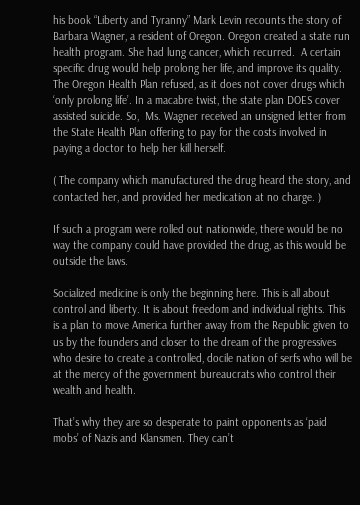his book “Liberty and Tyranny” Mark Levin recounts the story of Barbara Wagner, a resident of Oregon. Oregon created a state run health program. She had lung cancer, which recurred.  A certain specific drug would help prolong her life, and improve its quality. The Oregon Health Plan refused, as it does not cover drugs which ‘only prolong life’. In a macabre twist, the state plan DOES cover assisted suicide. So,  Ms. Wagner received an unsigned letter from the State Health Plan offering to pay for the costs involved in paying a doctor to help her kill herself.

( The company which manufactured the drug heard the story, and contacted her, and provided her medication at no charge. )

If such a program were rolled out nationwide, there would be no way the company could have provided the drug, as this would be outside the laws.

Socialized medicine is only the beginning here. This is all about control and liberty. It is about freedom and individual rights. This is a plan to move America further away from the Republic given to us by the founders and closer to the dream of the progressives who desire to create a controlled, docile nation of serfs who will be at the mercy of the government bureaucrats who control their wealth and health.

That’s why they are so desperate to paint opponents as ‘paid mobs’ of Nazis and Klansmen. They can’t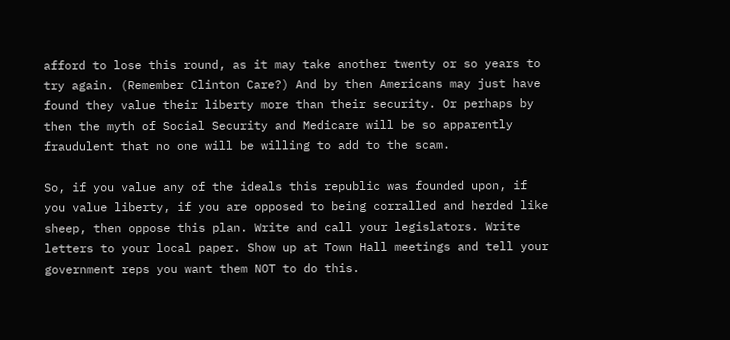afford to lose this round, as it may take another twenty or so years to try again. (Remember Clinton Care?) And by then Americans may just have found they value their liberty more than their security. Or perhaps by then the myth of Social Security and Medicare will be so apparently fraudulent that no one will be willing to add to the scam.

So, if you value any of the ideals this republic was founded upon, if you value liberty, if you are opposed to being corralled and herded like sheep, then oppose this plan. Write and call your legislators. Write letters to your local paper. Show up at Town Hall meetings and tell your government reps you want them NOT to do this.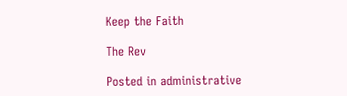Keep the Faith

The Rev

Posted in administrative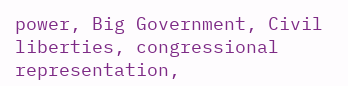power, Big Government, Civil liberties, congressional representation,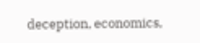deception, economics,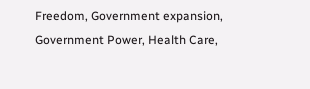Freedom, Government expansion, Government Power, Health Care,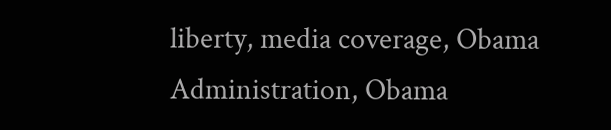liberty, media coverage, Obama Administration, Obama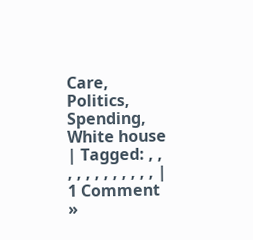Care, Politics, Spending, White house | Tagged: , , , , , , , , , , , , | 1 Comment »